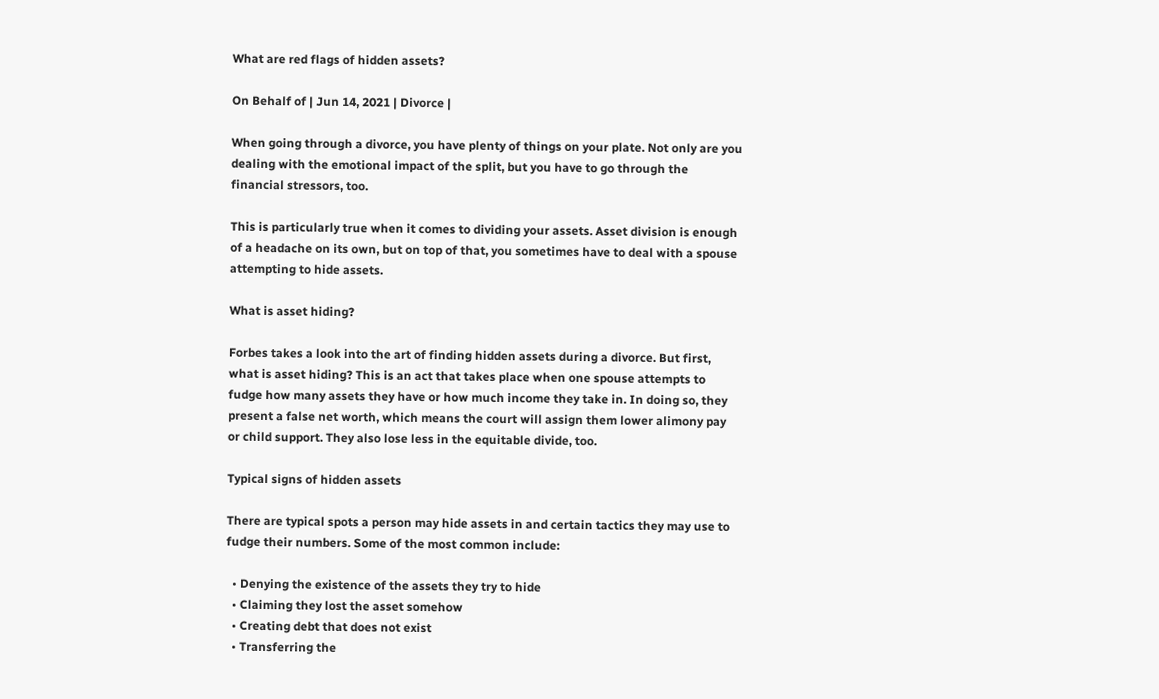What are red flags of hidden assets?

On Behalf of | Jun 14, 2021 | Divorce |

When going through a divorce, you have plenty of things on your plate. Not only are you dealing with the emotional impact of the split, but you have to go through the financial stressors, too.

This is particularly true when it comes to dividing your assets. Asset division is enough of a headache on its own, but on top of that, you sometimes have to deal with a spouse attempting to hide assets.

What is asset hiding?

Forbes takes a look into the art of finding hidden assets during a divorce. But first, what is asset hiding? This is an act that takes place when one spouse attempts to fudge how many assets they have or how much income they take in. In doing so, they present a false net worth, which means the court will assign them lower alimony pay or child support. They also lose less in the equitable divide, too.

Typical signs of hidden assets

There are typical spots a person may hide assets in and certain tactics they may use to fudge their numbers. Some of the most common include:

  • Denying the existence of the assets they try to hide
  • Claiming they lost the asset somehow
  • Creating debt that does not exist
  • Transferring the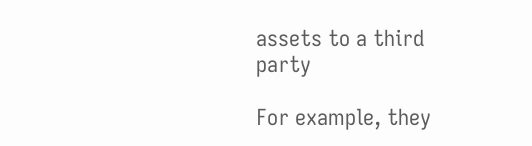assets to a third party

For example, they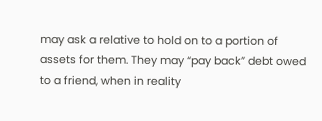may ask a relative to hold on to a portion of assets for them. They may “pay back” debt owed to a friend, when in reality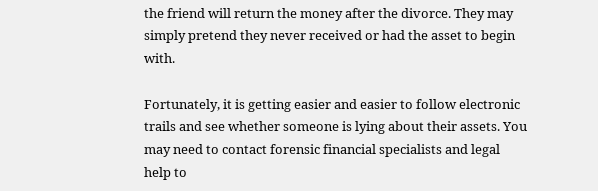the friend will return the money after the divorce. They may simply pretend they never received or had the asset to begin with.

Fortunately, it is getting easier and easier to follow electronic trails and see whether someone is lying about their assets. You may need to contact forensic financial specialists and legal help to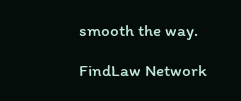smooth the way.

FindLaw Network